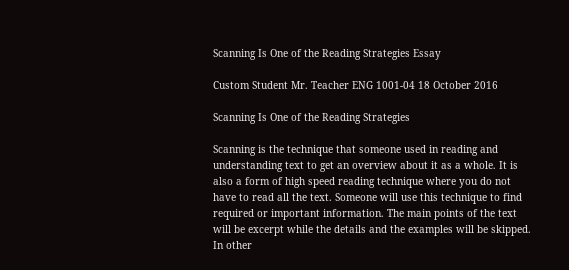Scanning Is One of the Reading Strategies Essay

Custom Student Mr. Teacher ENG 1001-04 18 October 2016

Scanning Is One of the Reading Strategies

Scanning is the technique that someone used in reading and understanding text to get an overview about it as a whole. It is also a form of high speed reading technique where you do not have to read all the text. Someone will use this technique to find required or important information. The main points of the text will be excerpt while the details and the examples will be skipped. In other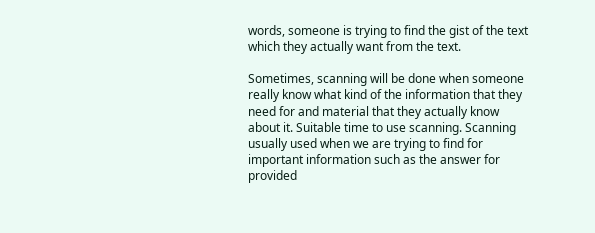words, someone is trying to find the gist of the text which they actually want from the text.

Sometimes, scanning will be done when someone really know what kind of the information that they need for and material that they actually know about it. Suitable time to use scanning. Scanning usually used when we are trying to find for important information such as the answer for provided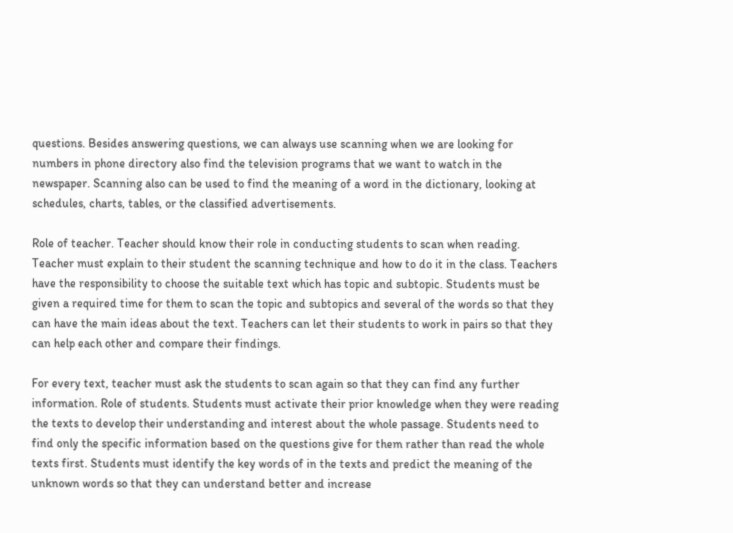questions. Besides answering questions, we can always use scanning when we are looking for numbers in phone directory also find the television programs that we want to watch in the newspaper. Scanning also can be used to find the meaning of a word in the dictionary, looking at schedules, charts, tables, or the classified advertisements.

Role of teacher. Teacher should know their role in conducting students to scan when reading. Teacher must explain to their student the scanning technique and how to do it in the class. Teachers have the responsibility to choose the suitable text which has topic and subtopic. Students must be given a required time for them to scan the topic and subtopics and several of the words so that they can have the main ideas about the text. Teachers can let their students to work in pairs so that they can help each other and compare their findings.

For every text, teacher must ask the students to scan again so that they can find any further information. Role of students. Students must activate their prior knowledge when they were reading the texts to develop their understanding and interest about the whole passage. Students need to find only the specific information based on the questions give for them rather than read the whole texts first. Students must identify the key words of in the texts and predict the meaning of the unknown words so that they can understand better and increase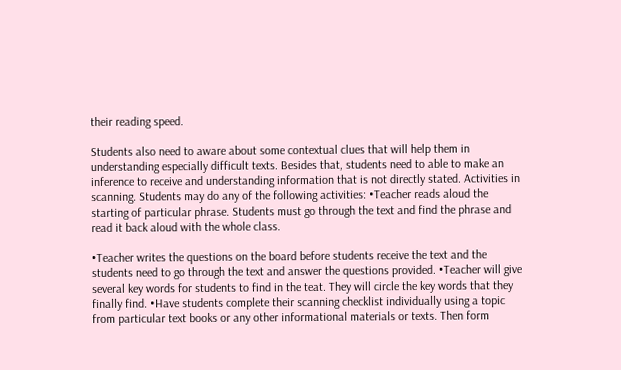their reading speed.

Students also need to aware about some contextual clues that will help them in understanding especially difficult texts. Besides that, students need to able to make an inference to receive and understanding information that is not directly stated. Activities in scanning. Students may do any of the following activities: •Teacher reads aloud the starting of particular phrase. Students must go through the text and find the phrase and read it back aloud with the whole class.

•Teacher writes the questions on the board before students receive the text and the students need to go through the text and answer the questions provided. •Teacher will give several key words for students to find in the teat. They will circle the key words that they finally find. •Have students complete their scanning checklist individually using a topic from particular text books or any other informational materials or texts. Then form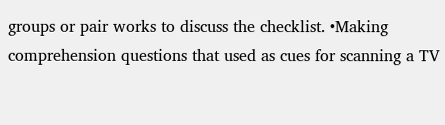groups or pair works to discuss the checklist. •Making comprehension questions that used as cues for scanning a TV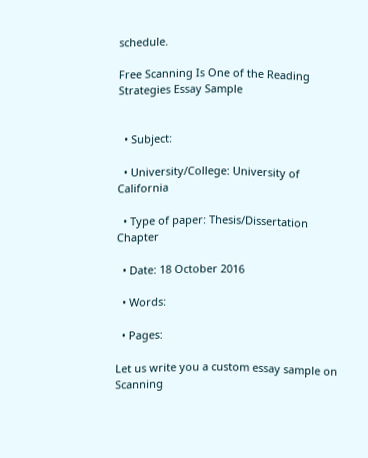schedule.

Free Scanning Is One of the Reading Strategies Essay Sample


  • Subject:

  • University/College: University of California

  • Type of paper: Thesis/Dissertation Chapter

  • Date: 18 October 2016

  • Words:

  • Pages:

Let us write you a custom essay sample on Scanning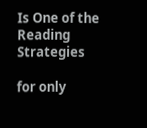Is One of the Reading Strategies

for only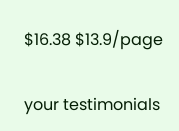$16.38 $13.9/page

your testimonials